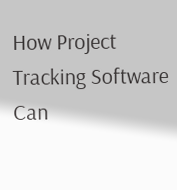How Project Tracking Software Can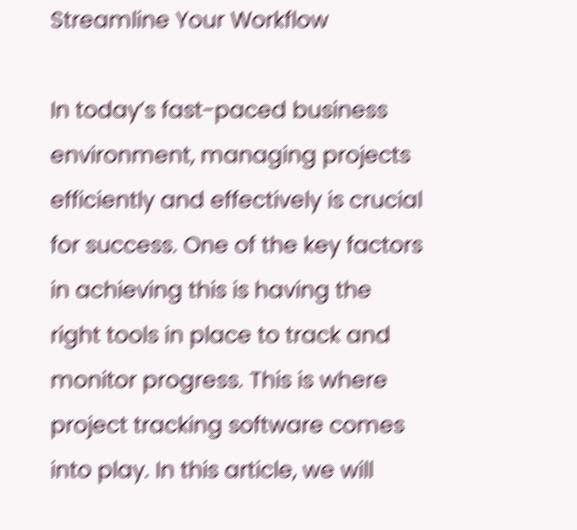Streamline Your Workflow

In today’s fast-paced business environment, managing projects efficiently and effectively is crucial for success. One of the key factors in achieving this is having the right tools in place to track and monitor progress. This is where project tracking software comes into play. In this article, we will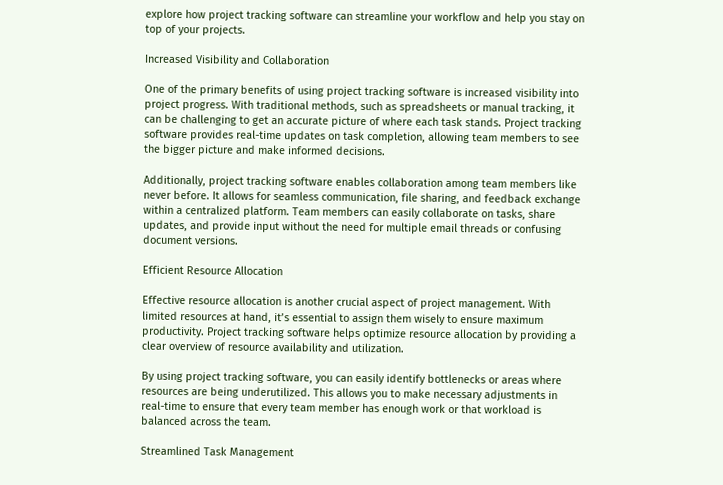explore how project tracking software can streamline your workflow and help you stay on top of your projects.

Increased Visibility and Collaboration

One of the primary benefits of using project tracking software is increased visibility into project progress. With traditional methods, such as spreadsheets or manual tracking, it can be challenging to get an accurate picture of where each task stands. Project tracking software provides real-time updates on task completion, allowing team members to see the bigger picture and make informed decisions.

Additionally, project tracking software enables collaboration among team members like never before. It allows for seamless communication, file sharing, and feedback exchange within a centralized platform. Team members can easily collaborate on tasks, share updates, and provide input without the need for multiple email threads or confusing document versions.

Efficient Resource Allocation

Effective resource allocation is another crucial aspect of project management. With limited resources at hand, it’s essential to assign them wisely to ensure maximum productivity. Project tracking software helps optimize resource allocation by providing a clear overview of resource availability and utilization.

By using project tracking software, you can easily identify bottlenecks or areas where resources are being underutilized. This allows you to make necessary adjustments in real-time to ensure that every team member has enough work or that workload is balanced across the team.

Streamlined Task Management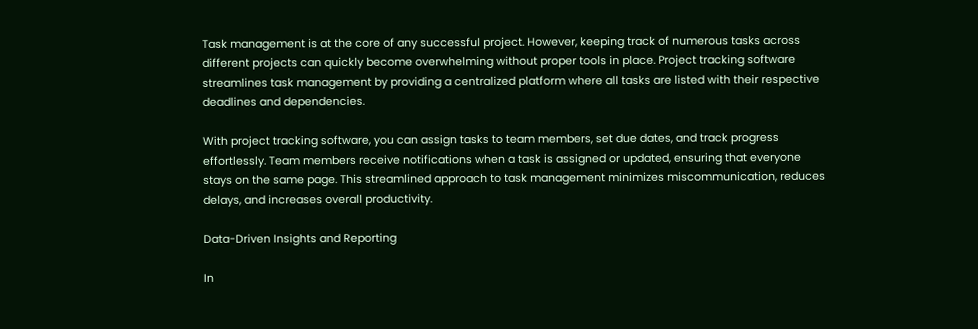Task management is at the core of any successful project. However, keeping track of numerous tasks across different projects can quickly become overwhelming without proper tools in place. Project tracking software streamlines task management by providing a centralized platform where all tasks are listed with their respective deadlines and dependencies.

With project tracking software, you can assign tasks to team members, set due dates, and track progress effortlessly. Team members receive notifications when a task is assigned or updated, ensuring that everyone stays on the same page. This streamlined approach to task management minimizes miscommunication, reduces delays, and increases overall productivity.

Data-Driven Insights and Reporting

In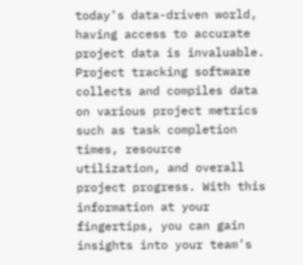today’s data-driven world, having access to accurate project data is invaluable. Project tracking software collects and compiles data on various project metrics such as task completion times, resource utilization, and overall project progress. With this information at your fingertips, you can gain insights into your team’s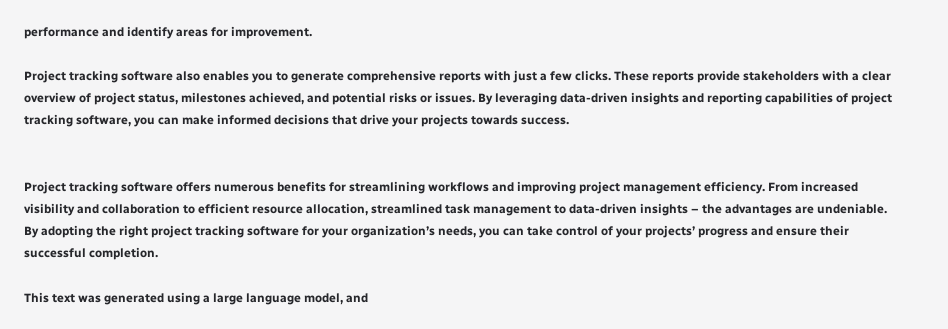performance and identify areas for improvement.

Project tracking software also enables you to generate comprehensive reports with just a few clicks. These reports provide stakeholders with a clear overview of project status, milestones achieved, and potential risks or issues. By leveraging data-driven insights and reporting capabilities of project tracking software, you can make informed decisions that drive your projects towards success.


Project tracking software offers numerous benefits for streamlining workflows and improving project management efficiency. From increased visibility and collaboration to efficient resource allocation, streamlined task management to data-driven insights – the advantages are undeniable. By adopting the right project tracking software for your organization’s needs, you can take control of your projects’ progress and ensure their successful completion.

This text was generated using a large language model, and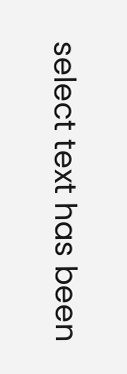select text has been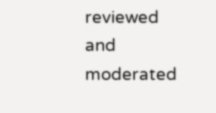reviewed and moderated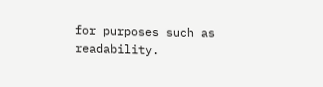for purposes such as readability.